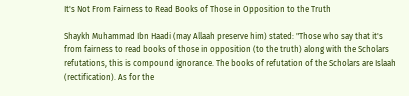It's Not From Fairness to Read Books of Those in Opposition to the Truth

Shaykh Muhammad Ibn Haadi (may Allaah preserve him) stated: "Those who say that it's from fairness to read books of those in opposition (to the truth) along with the Scholars refutations, this is compound ignorance. The books of refutation of the Scholars are Islaah (rectification). As for the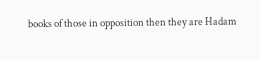books of those in opposition then they are Hadam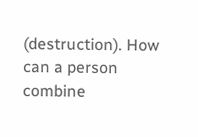(destruction). How can a person combine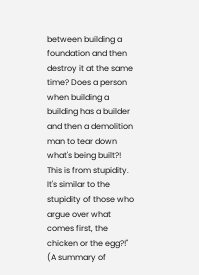between building a foundation and then destroy it at the same time? Does a person when building a building has a builder and then a demolition man to tear down what's being built?! This is from stupidity. It's similar to the stupidity of those who argue over what comes first, the chicken or the egg?!" (A summary of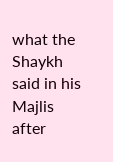what the Shaykh said in his Majlis after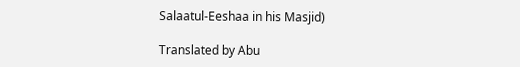Salaatul-Eeshaa in his Masjid)

Translated by Abu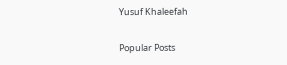Yusuf Khaleefah

Popular Posts